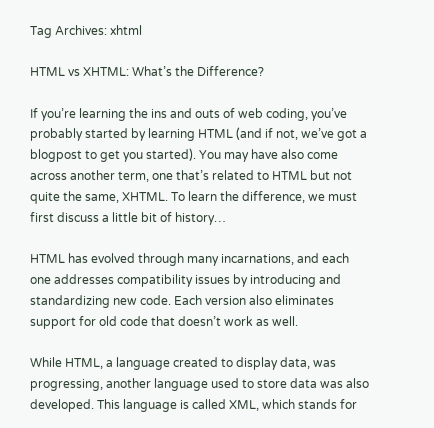Tag Archives: xhtml

HTML vs XHTML: What’s the Difference?

If you’re learning the ins and outs of web coding, you’ve probably started by learning HTML (and if not, we’ve got a blogpost to get you started). You may have also come across another term, one that’s related to HTML but not quite the same, XHTML. To learn the difference, we must first discuss a little bit of history…

HTML has evolved through many incarnations, and each one addresses compatibility issues by introducing and standardizing new code. Each version also eliminates support for old code that doesn’t work as well.

While HTML, a language created to display data, was progressing, another language used to store data was also developed. This language is called XML, which stands for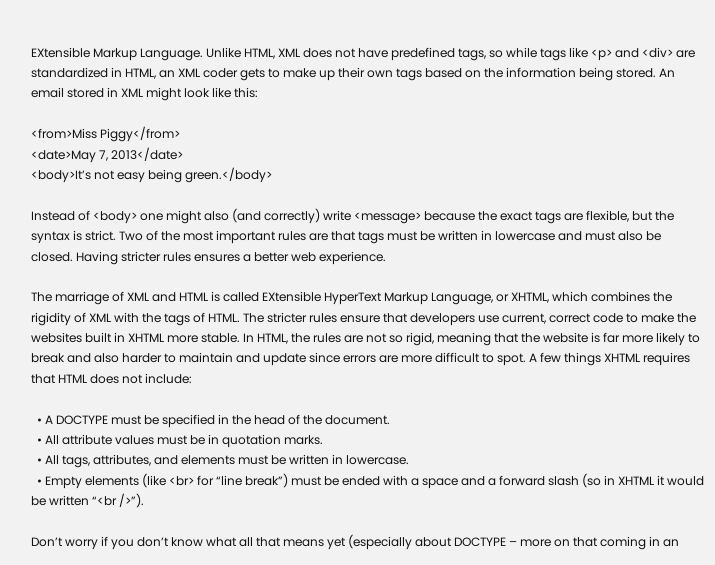EXtensible Markup Language. Unlike HTML, XML does not have predefined tags, so while tags like <p> and <div> are standardized in HTML, an XML coder gets to make up their own tags based on the information being stored. An email stored in XML might look like this:

<from>Miss Piggy</from>
<date>May 7, 2013</date>
<body>It’s not easy being green.</body>

Instead of <body> one might also (and correctly) write <message> because the exact tags are flexible, but the syntax is strict. Two of the most important rules are that tags must be written in lowercase and must also be closed. Having stricter rules ensures a better web experience.

The marriage of XML and HTML is called EXtensible HyperText Markup Language, or XHTML, which combines the rigidity of XML with the tags of HTML. The stricter rules ensure that developers use current, correct code to make the websites built in XHTML more stable. In HTML, the rules are not so rigid, meaning that the website is far more likely to break and also harder to maintain and update since errors are more difficult to spot. A few things XHTML requires that HTML does not include:

  • A DOCTYPE must be specified in the head of the document.
  • All attribute values must be in quotation marks.
  • All tags, attributes, and elements must be written in lowercase.
  • Empty elements (like <br> for “line break”) must be ended with a space and a forward slash (so in XHTML it would be written “<br />”).

Don’t worry if you don’t know what all that means yet (especially about DOCTYPE – more on that coming in an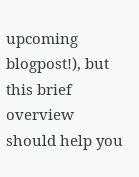upcoming blogpost!), but this brief overview should help you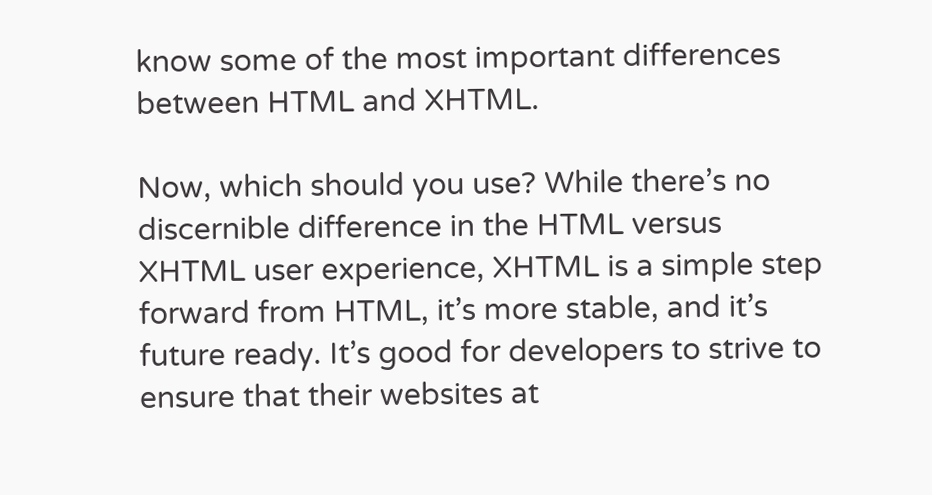know some of the most important differences between HTML and XHTML.

Now, which should you use? While there’s no discernible difference in the HTML versus XHTML user experience, XHTML is a simple step forward from HTML, it’s more stable, and it’s future ready. It’s good for developers to strive to ensure that their websites at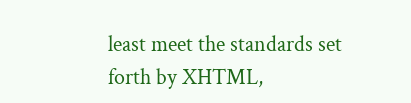least meet the standards set forth by XHTML,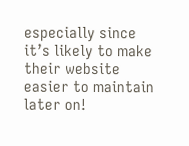especially since it’s likely to make their website easier to maintain later on!